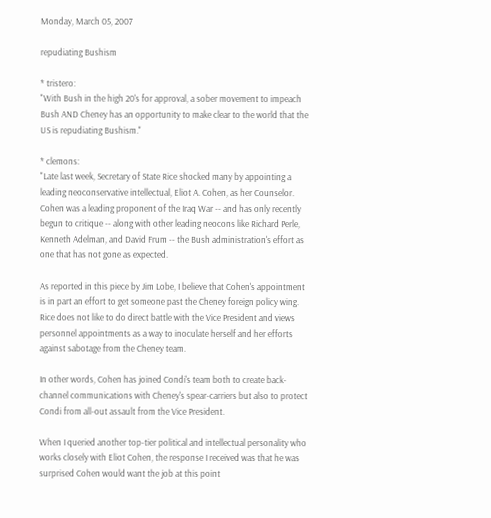Monday, March 05, 2007

repudiating Bushism

* tristero:
"With Bush in the high 20's for approval, a sober movement to impeach Bush AND Cheney has an opportunity to make clear to the world that the US is repudiating Bushism."

* clemons:
"Late last week, Secretary of State Rice shocked many by appointing a leading neoconservative intellectual, Eliot A. Cohen, as her Counselor. Cohen was a leading proponent of the Iraq War -- and has only recently begun to critique -- along with other leading neocons like Richard Perle, Kenneth Adelman, and David Frum -- the Bush administration's effort as one that has not gone as expected.

As reported in this piece by Jim Lobe, I believe that Cohen's appointment is in part an effort to get someone past the Cheney foreign policy wing. Rice does not like to do direct battle with the Vice President and views personnel appointments as a way to inoculate herself and her efforts against sabotage from the Cheney team.

In other words, Cohen has joined Condi's team both to create back-channel communications with Cheney's spear-carriers but also to protect Condi from all-out assault from the Vice President.

When I queried another top-tier political and intellectual personality who works closely with Eliot Cohen, the response I received was that he was surprised Cohen would want the job at this point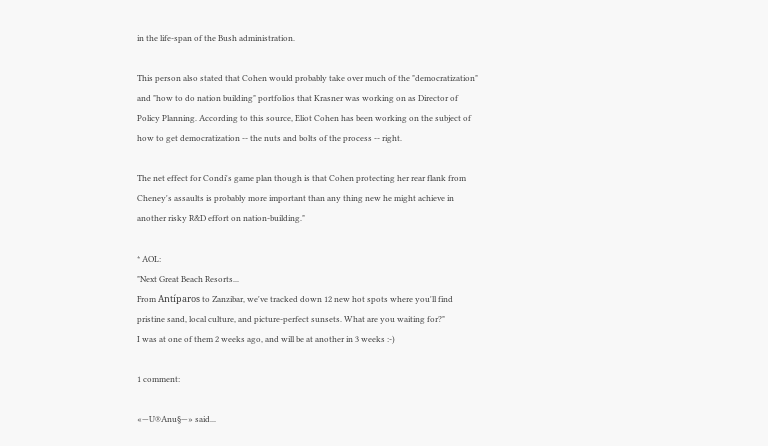in the life-span of the Bush administration.

This person also stated that Cohen would probably take over much of the "democratization" and "how to do nation building" portfolios that Krasner was working on as Director of Policy Planning. According to this source, Eliot Cohen has been working on the subject of how to get democratization -- the nuts and bolts of the process -- right.

The net effect for Condi's game plan though is that Cohen protecting her rear flank from Cheney's assaults is probably more important than any thing new he might achieve in another risky R&D effort on nation-building."

* AOL:
"Next Great Beach Resorts...
From Antíparos to Zanzibar, we've tracked down 12 new hot spots where you'll find pristine sand, local culture, and picture-perfect sunsets. What are you waiting for?"
I was at one of them 2 weeks ago, and will be at another in 3 weeks :-)

1 comment:

«—U®Anu§—» said...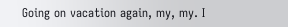Going on vacation again, my, my. I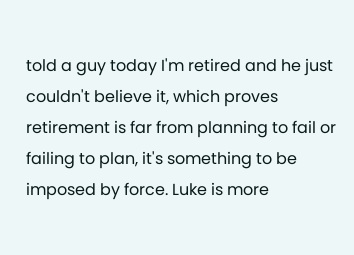told a guy today I'm retired and he just couldn't believe it, which proves retirement is far from planning to fail or failing to plan, it's something to be imposed by force. Luke is more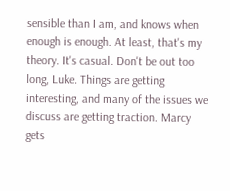sensible than I am, and knows when enough is enough. At least, that's my theory. It's casual. Don't be out too long, Luke. Things are getting interesting, and many of the issues we discuss are getting traction. Marcy gets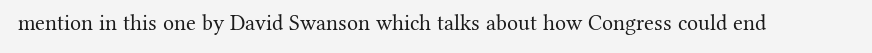mention in this one by David Swanson which talks about how Congress could end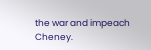the war and impeach Cheney.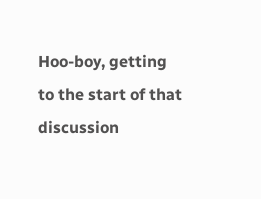Hoo-boy, getting to the start of that discussion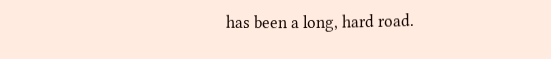has been a long, hard road.